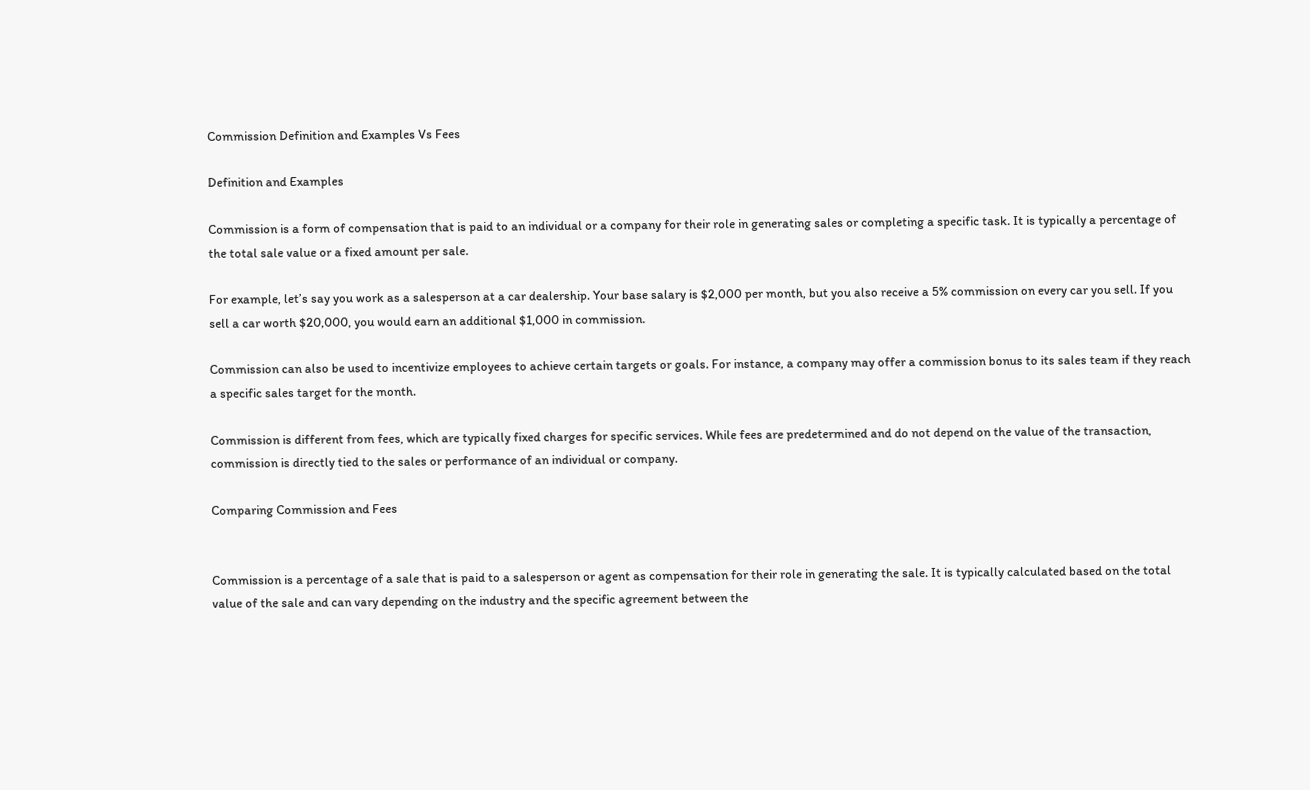Commission Definition and Examples Vs Fees

Definition and Examples

Commission is a form of compensation that is paid to an individual or a company for their role in generating sales or completing a specific task. It is typically a percentage of the total sale value or a fixed amount per sale.

For example, let’s say you work as a salesperson at a car dealership. Your base salary is $2,000 per month, but you also receive a 5% commission on every car you sell. If you sell a car worth $20,000, you would earn an additional $1,000 in commission.

Commission can also be used to incentivize employees to achieve certain targets or goals. For instance, a company may offer a commission bonus to its sales team if they reach a specific sales target for the month.

Commission is different from fees, which are typically fixed charges for specific services. While fees are predetermined and do not depend on the value of the transaction, commission is directly tied to the sales or performance of an individual or company.

Comparing Commission and Fees


Commission is a percentage of a sale that is paid to a salesperson or agent as compensation for their role in generating the sale. It is typically calculated based on the total value of the sale and can vary depending on the industry and the specific agreement between the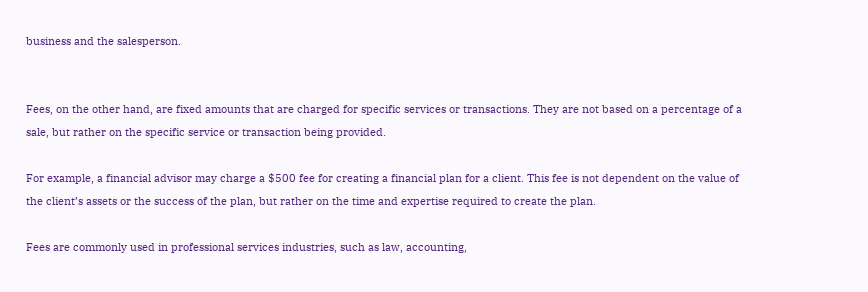business and the salesperson.


Fees, on the other hand, are fixed amounts that are charged for specific services or transactions. They are not based on a percentage of a sale, but rather on the specific service or transaction being provided.

For example, a financial advisor may charge a $500 fee for creating a financial plan for a client. This fee is not dependent on the value of the client’s assets or the success of the plan, but rather on the time and expertise required to create the plan.

Fees are commonly used in professional services industries, such as law, accounting,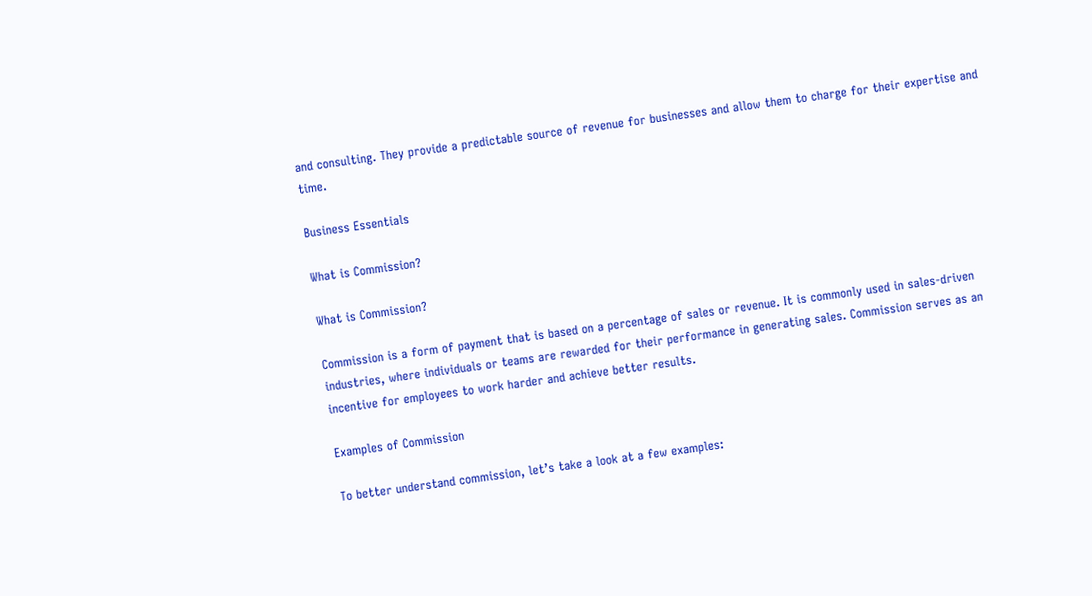and consulting. They provide a predictable source of revenue for businesses and allow them to charge for their expertise and time.

Business Essentials

What is Commission?

What is Commission?

Commission is a form of payment that is based on a percentage of sales or revenue. It is commonly used in sales-driven industries, where individuals or teams are rewarded for their performance in generating sales. Commission serves as an incentive for employees to work harder and achieve better results.

Examples of Commission

To better understand commission, let’s take a look at a few examples: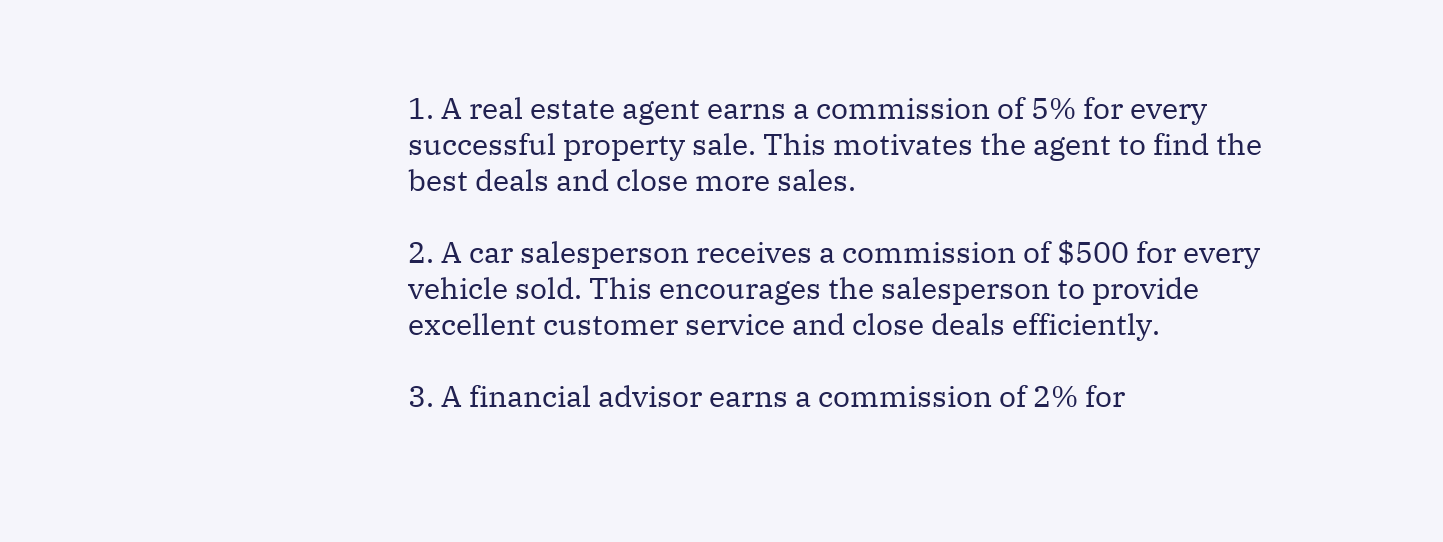1. A real estate agent earns a commission of 5% for every successful property sale. This motivates the agent to find the best deals and close more sales.

2. A car salesperson receives a commission of $500 for every vehicle sold. This encourages the salesperson to provide excellent customer service and close deals efficiently.

3. A financial advisor earns a commission of 2% for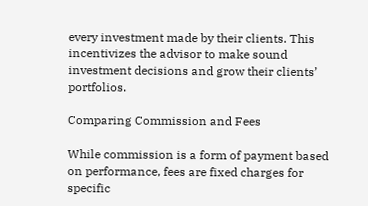every investment made by their clients. This incentivizes the advisor to make sound investment decisions and grow their clients’ portfolios.

Comparing Commission and Fees

While commission is a form of payment based on performance, fees are fixed charges for specific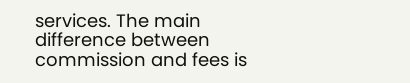services. The main difference between commission and fees is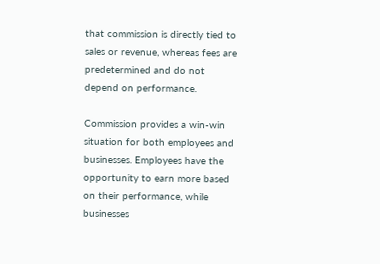that commission is directly tied to sales or revenue, whereas fees are predetermined and do not depend on performance.

Commission provides a win-win situation for both employees and businesses. Employees have the opportunity to earn more based on their performance, while businesses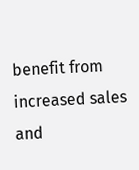benefit from increased sales and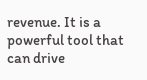revenue. It is a powerful tool that can drive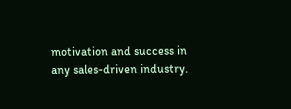motivation and success in any sales-driven industry.